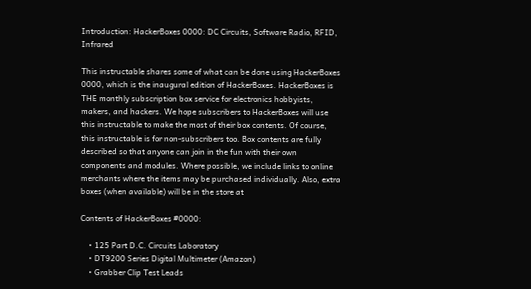Introduction: HackerBoxes 0000: DC Circuits, Software Radio, RFID, Infrared

This instructable shares some of what can be done using HackerBoxes 0000, which is the inaugural edition of HackerBoxes. HackerBoxes is THE monthly subscription box service for electronics hobbyists, makers, and hackers. We hope subscribers to HackerBoxes will use this instructable to make the most of their box contents. Of course, this instructable is for non-subscribers too. Box contents are fully described so that anyone can join in the fun with their own components and modules. Where possible, we include links to online merchants where the items may be purchased individually. Also, extra boxes (when available) will be in the store at

Contents of HackerBoxes #0000:

    • 125 Part D.C. Circuits Laboratory
    • DT9200 Series Digital Multimeter (Amazon)
    • Grabber Clip Test Leads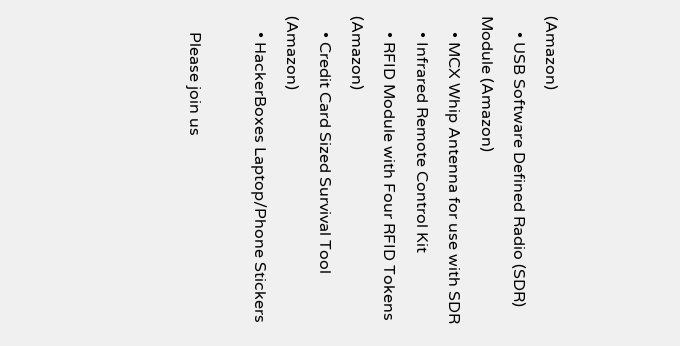(Amazon)
    • USB Software Defined Radio (SDR) Module (Amazon)
    • MCX Whip Antenna for use with SDR
    • Infrared Remote Control Kit
    • RFID Module with Four RFID Tokens (Amazon)
    • Credit Card Sized Survival Tool (Amazon)
    • HackerBoxes Laptop/Phone Stickers

    Please join us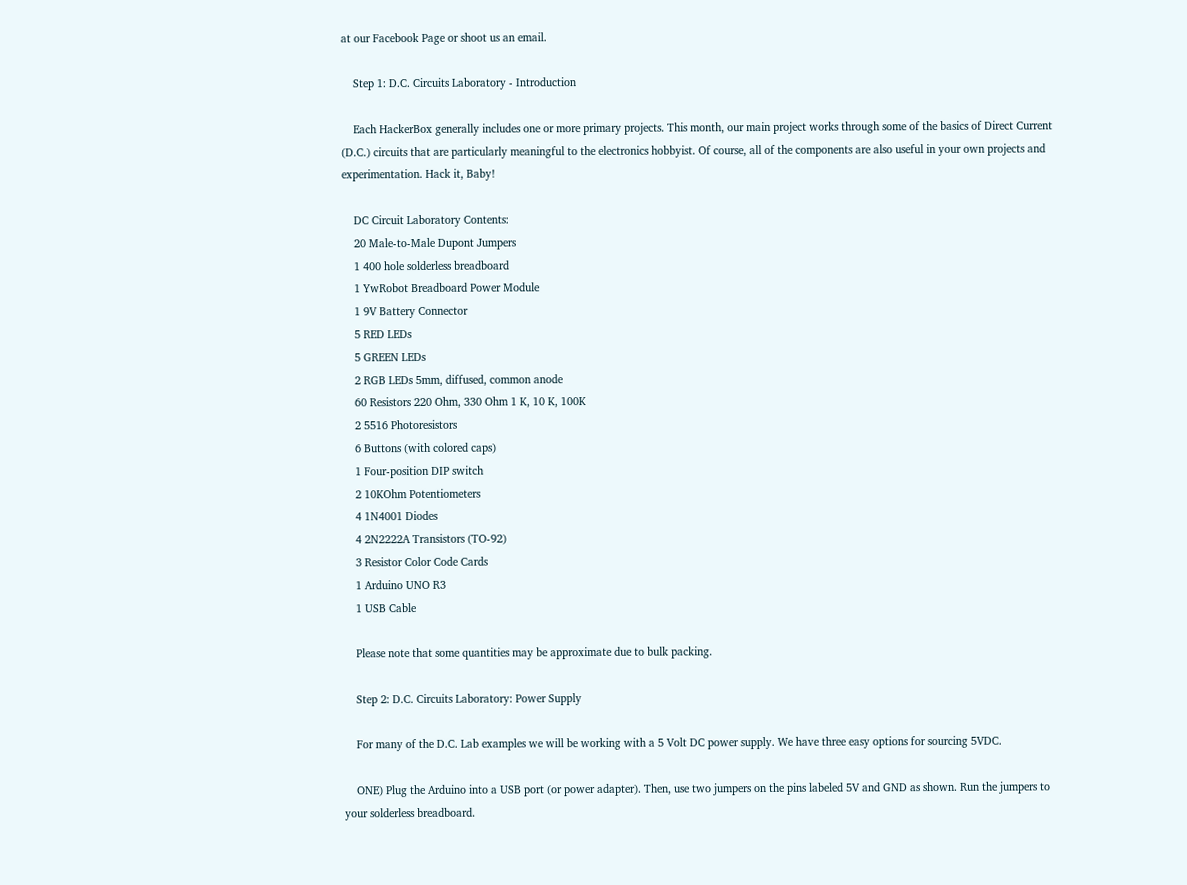at our Facebook Page or shoot us an email.

    Step 1: D.C. Circuits Laboratory - Introduction

    Each HackerBox generally includes one or more primary projects. This month, our main project works through some of the basics of Direct Current (D.C.) circuits that are particularly meaningful to the electronics hobbyist. Of course, all of the components are also useful in your own projects and experimentation. Hack it, Baby!

    DC Circuit Laboratory Contents:
    20 Male-to-Male Dupont Jumpers
    1 400 hole solderless breadboard
    1 YwRobot Breadboard Power Module
    1 9V Battery Connector
    5 RED LEDs
    5 GREEN LEDs
    2 RGB LEDs 5mm, diffused, common anode
    60 Resistors 220 Ohm, 330 Ohm 1 K, 10 K, 100K
    2 5516 Photoresistors
    6 Buttons (with colored caps)
    1 Four-position DIP switch
    2 10KOhm Potentiometers
    4 1N4001 Diodes
    4 2N2222A Transistors (TO-92)
    3 Resistor Color Code Cards
    1 Arduino UNO R3
    1 USB Cable

    Please note that some quantities may be approximate due to bulk packing.

    Step 2: D.C. Circuits Laboratory: Power Supply

    For many of the D.C. Lab examples we will be working with a 5 Volt DC power supply. We have three easy options for sourcing 5VDC.

    ONE) Plug the Arduino into a USB port (or power adapter). Then, use two jumpers on the pins labeled 5V and GND as shown. Run the jumpers to your solderless breadboard.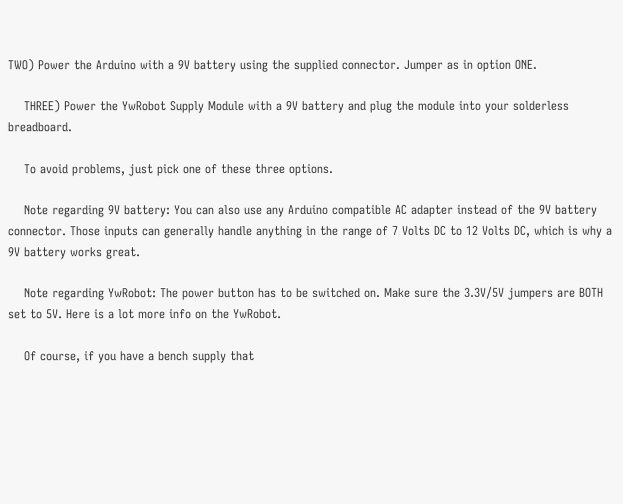TWO) Power the Arduino with a 9V battery using the supplied connector. Jumper as in option ONE.

    THREE) Power the YwRobot Supply Module with a 9V battery and plug the module into your solderless breadboard.

    To avoid problems, just pick one of these three options.

    Note regarding 9V battery: You can also use any Arduino compatible AC adapter instead of the 9V battery connector. Those inputs can generally handle anything in the range of 7 Volts DC to 12 Volts DC, which is why a 9V battery works great.

    Note regarding YwRobot: The power button has to be switched on. Make sure the 3.3V/5V jumpers are BOTH set to 5V. Here is a lot more info on the YwRobot.

    Of course, if you have a bench supply that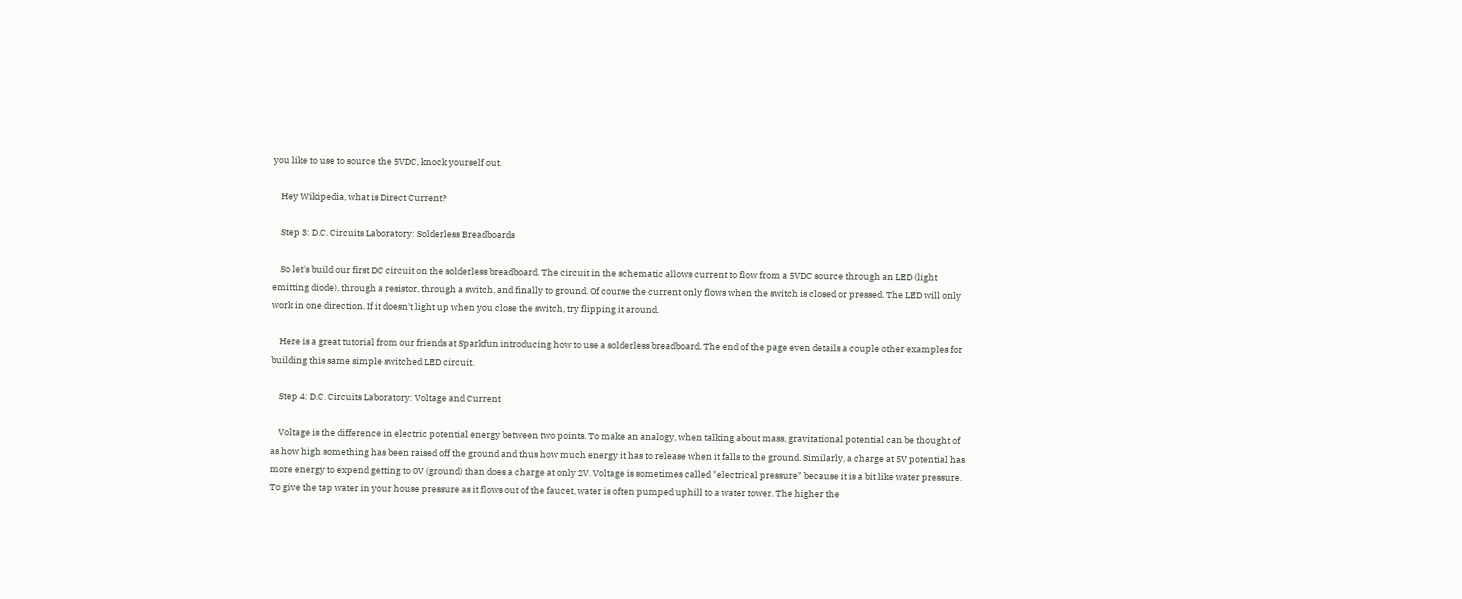you like to use to source the 5VDC, knock yourself out.

    Hey Wikipedia, what is Direct Current?

    Step 3: D.C. Circuits Laboratory: Solderless Breadboards

    So let's build our first DC circuit on the solderless breadboard. The circuit in the schematic allows current to flow from a 5VDC source through an LED (light emitting diode), through a resistor, through a switch, and finally to ground. Of course the current only flows when the switch is closed or pressed. The LED will only work in one direction. If it doesn't light up when you close the switch, try flipping it around.

    Here is a great tutorial from our friends at Sparkfun introducing how to use a solderless breadboard. The end of the page even details a couple other examples for building this same simple switched LED circuit.

    Step 4: D.C. Circuits Laboratory: Voltage and Current

    Voltage is the difference in electric potential energy between two points. To make an analogy, when talking about mass, gravitational potential can be thought of as how high something has been raised off the ground and thus how much energy it has to release when it falls to the ground. Similarly, a charge at 5V potential has more energy to expend getting to 0V (ground) than does a charge at only 2V. Voltage is sometimes called "electrical pressure" because it is a bit like water pressure. To give the tap water in your house pressure as it flows out of the faucet, water is often pumped uphill to a water tower. The higher the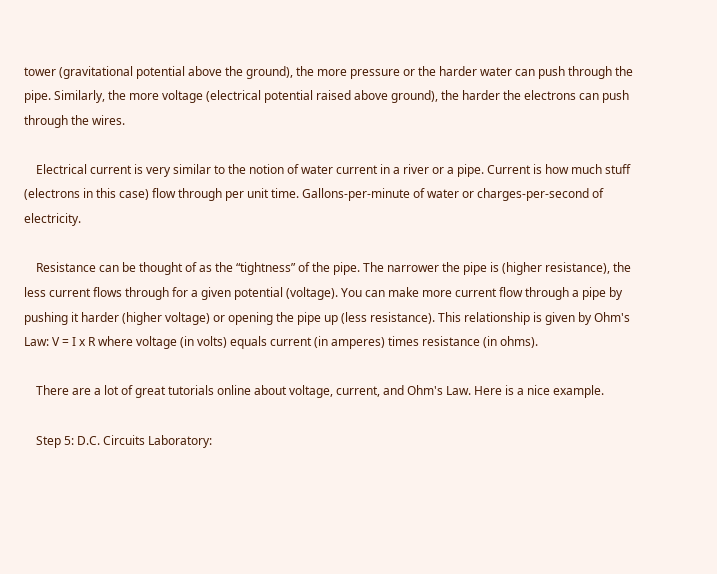tower (gravitational potential above the ground), the more pressure or the harder water can push through the pipe. Similarly, the more voltage (electrical potential raised above ground), the harder the electrons can push through the wires.

    Electrical current is very similar to the notion of water current in a river or a pipe. Current is how much stuff (electrons in this case) flow through per unit time. Gallons-per-minute of water or charges-per-second of electricity.

    Resistance can be thought of as the “tightness” of the pipe. The narrower the pipe is (higher resistance), the less current flows through for a given potential (voltage). You can make more current flow through a pipe by pushing it harder (higher voltage) or opening the pipe up (less resistance). This relationship is given by Ohm's Law: V = I x R where voltage (in volts) equals current (in amperes) times resistance (in ohms).

    There are a lot of great tutorials online about voltage, current, and Ohm's Law. Here is a nice example.

    Step 5: D.C. Circuits Laboratory: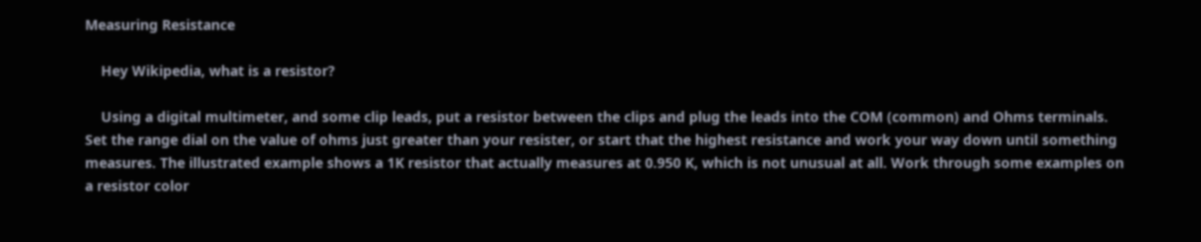Measuring Resistance

    Hey Wikipedia, what is a resistor?

    Using a digital multimeter, and some clip leads, put a resistor between the clips and plug the leads into the COM (common) and Ohms terminals. Set the range dial on the value of ohms just greater than your resister, or start that the highest resistance and work your way down until something measures. The illustrated example shows a 1K resistor that actually measures at 0.950 K, which is not unusual at all. Work through some examples on a resistor color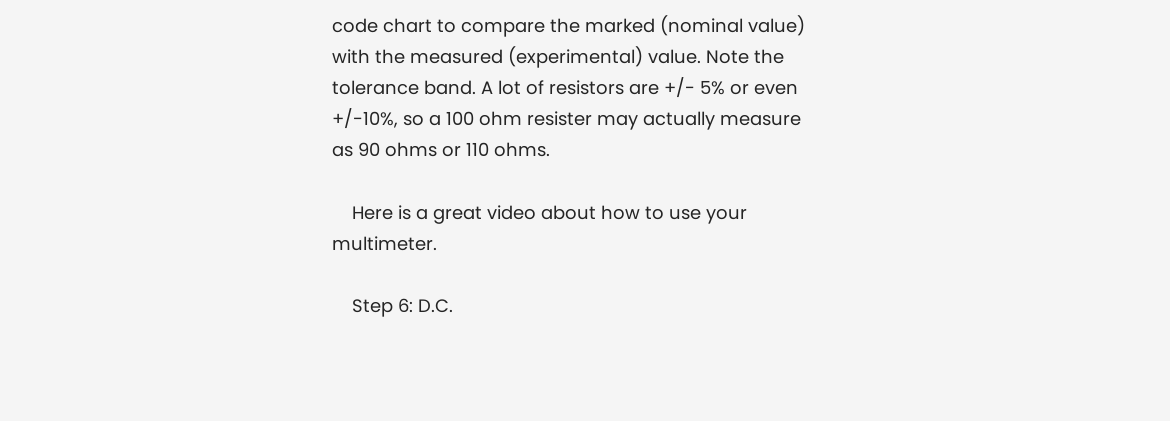code chart to compare the marked (nominal value) with the measured (experimental) value. Note the tolerance band. A lot of resistors are +/- 5% or even +/-10%, so a 100 ohm resister may actually measure as 90 ohms or 110 ohms.

    Here is a great video about how to use your multimeter.

    Step 6: D.C.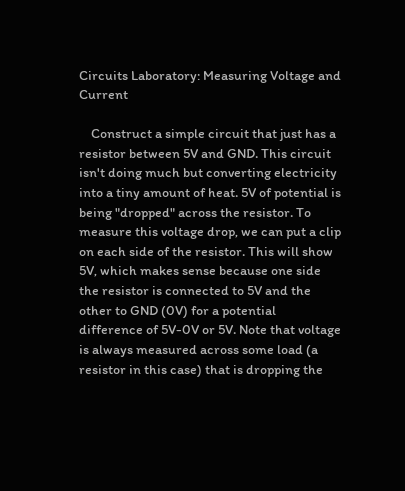Circuits Laboratory: Measuring Voltage and Current

    Construct a simple circuit that just has a resistor between 5V and GND. This circuit isn't doing much but converting electricity into a tiny amount of heat. 5V of potential is being "dropped" across the resistor. To measure this voltage drop, we can put a clip on each side of the resistor. This will show 5V, which makes sense because one side the resistor is connected to 5V and the other to GND (0V) for a potential difference of 5V-0V or 5V. Note that voltage is always measured across some load (a resistor in this case) that is dropping the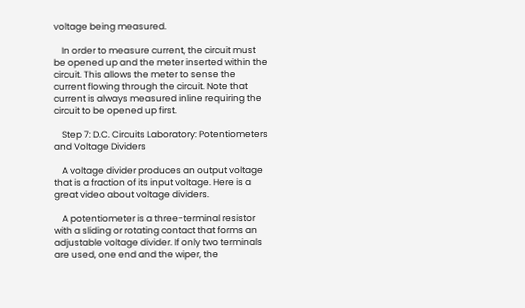voltage being measured.

    In order to measure current, the circuit must be opened up and the meter inserted within the circuit. This allows the meter to sense the current flowing through the circuit. Note that current is always measured inline requiring the circuit to be opened up first.

    Step 7: D.C. Circuits Laboratory: Potentiometers and Voltage Dividers

    A voltage divider produces an output voltage that is a fraction of its input voltage. Here is a great video about voltage dividers.

    A potentiometer is a three-terminal resistor with a sliding or rotating contact that forms an adjustable voltage divider. If only two terminals are used, one end and the wiper, the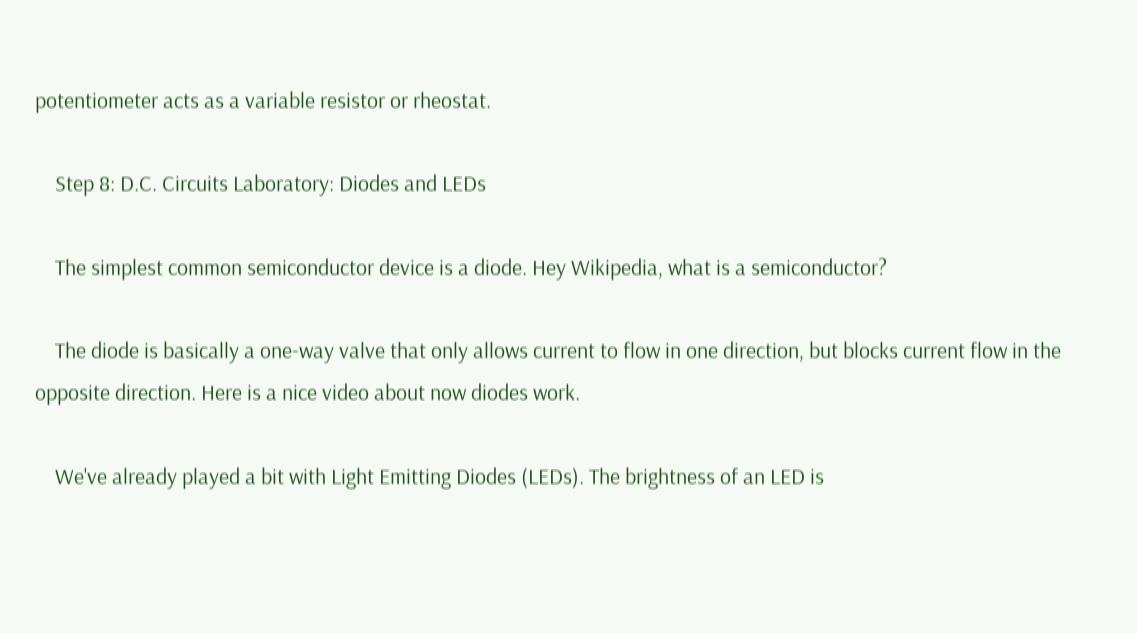potentiometer acts as a variable resistor or rheostat.

    Step 8: D.C. Circuits Laboratory: Diodes and LEDs

    The simplest common semiconductor device is a diode. Hey Wikipedia, what is a semiconductor?

    The diode is basically a one-way valve that only allows current to flow in one direction, but blocks current flow in the opposite direction. Here is a nice video about now diodes work.

    We've already played a bit with Light Emitting Diodes (LEDs). The brightness of an LED is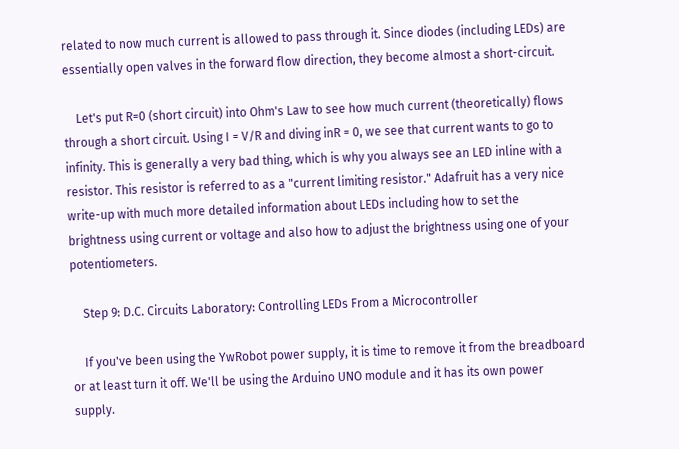related to now much current is allowed to pass through it. Since diodes (including LEDs) are essentially open valves in the forward flow direction, they become almost a short-circuit.

    Let's put R=0 (short circuit) into Ohm's Law to see how much current (theoretically) flows through a short circuit. Using I = V/R and diving inR = 0, we see that current wants to go to infinity. This is generally a very bad thing, which is why you always see an LED inline with a resistor. This resistor is referred to as a "current limiting resistor." Adafruit has a very nice write-up with much more detailed information about LEDs including how to set the brightness using current or voltage and also how to adjust the brightness using one of your potentiometers.

    Step 9: D.C. Circuits Laboratory: Controlling LEDs From a Microcontroller

    If you've been using the YwRobot power supply, it is time to remove it from the breadboard or at least turn it off. We'll be using the Arduino UNO module and it has its own power supply.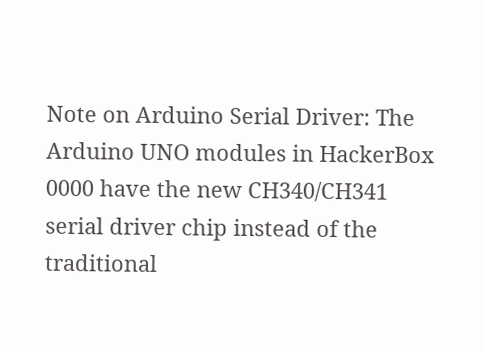Note on Arduino Serial Driver: The Arduino UNO modules in HackerBox 0000 have the new CH340/CH341 serial driver chip instead of the traditional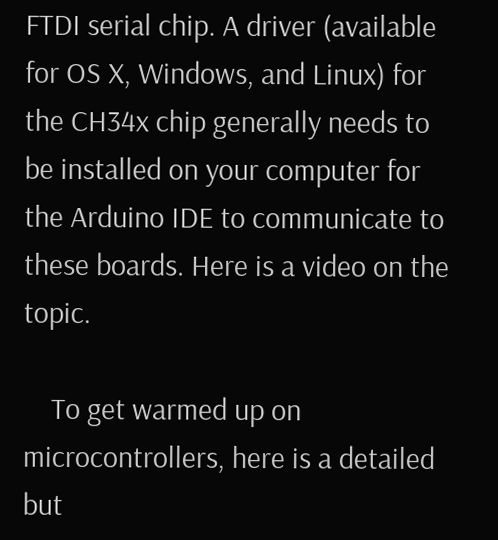FTDI serial chip. A driver (available for OS X, Windows, and Linux) for the CH34x chip generally needs to be installed on your computer for the Arduino IDE to communicate to these boards. Here is a video on the topic.

    To get warmed up on microcontrollers, here is a detailed but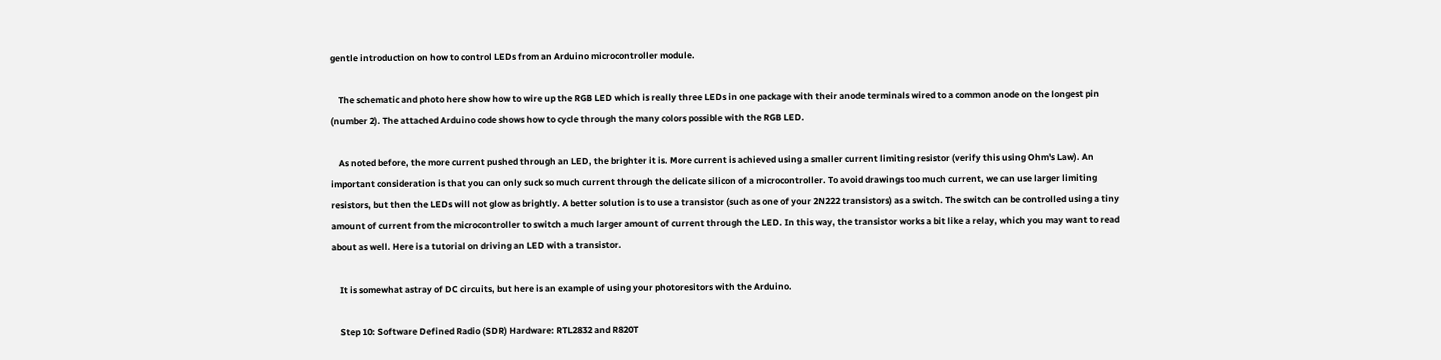gentle introduction on how to control LEDs from an Arduino microcontroller module.

    The schematic and photo here show how to wire up the RGB LED which is really three LEDs in one package with their anode terminals wired to a common anode on the longest pin (number 2). The attached Arduino code shows how to cycle through the many colors possible with the RGB LED.

    As noted before, the more current pushed through an LED, the brighter it is. More current is achieved using a smaller current limiting resistor (verify this using Ohm's Law). An important consideration is that you can only suck so much current through the delicate silicon of a microcontroller. To avoid drawings too much current, we can use larger limiting resistors, but then the LEDs will not glow as brightly. A better solution is to use a transistor (such as one of your 2N222 transistors) as a switch. The switch can be controlled using a tiny amount of current from the microcontroller to switch a much larger amount of current through the LED. In this way, the transistor works a bit like a relay, which you may want to read about as well. Here is a tutorial on driving an LED with a transistor.

    It is somewhat astray of DC circuits, but here is an example of using your photoresitors with the Arduino.

    Step 10: Software Defined Radio (SDR) Hardware: RTL2832 and R820T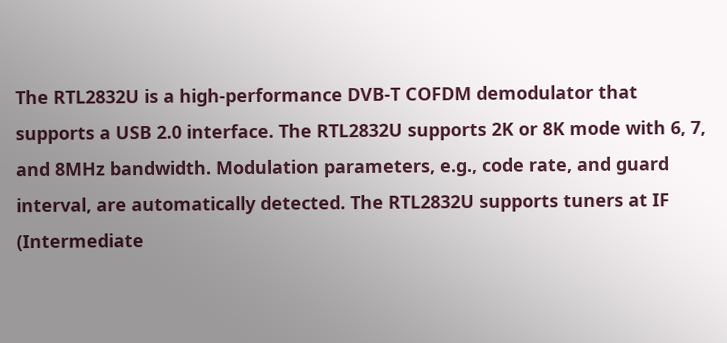The RTL2832U is a high-performance DVB-T COFDM demodulator that supports a USB 2.0 interface. The RTL2832U supports 2K or 8K mode with 6, 7, and 8MHz bandwidth. Modulation parameters, e.g., code rate, and guard interval, are automatically detected. The RTL2832U supports tuners at IF (Intermediate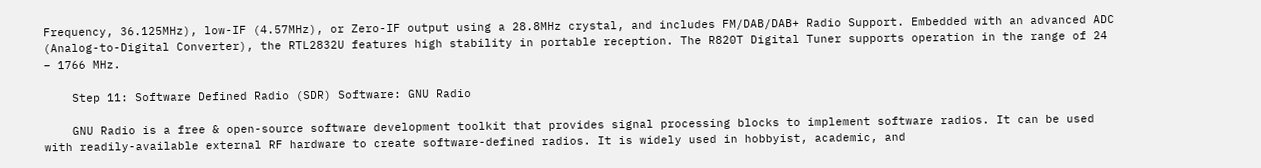Frequency, 36.125MHz), low-IF (4.57MHz), or Zero-IF output using a 28.8MHz crystal, and includes FM/DAB/DAB+ Radio Support. Embedded with an advanced ADC (Analog-to-Digital Converter), the RTL2832U features high stability in portable reception. The R820T Digital Tuner supports operation in the range of 24 – 1766 MHz.

    Step 11: Software Defined Radio (SDR) Software: GNU Radio

    GNU Radio is a free & open-source software development toolkit that provides signal processing blocks to implement software radios. It can be used with readily-available external RF hardware to create software-defined radios. It is widely used in hobbyist, academic, and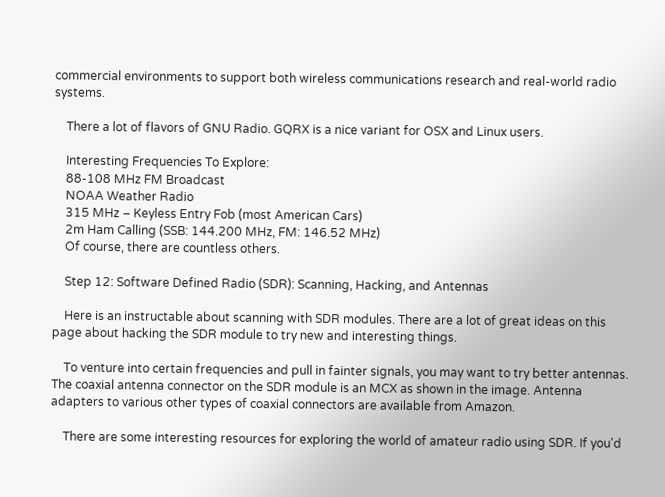commercial environments to support both wireless communications research and real-world radio systems.

    There a lot of flavors of GNU Radio. GQRX is a nice variant for OSX and Linux users.

    Interesting Frequencies To Explore:
    88-108 MHz FM Broadcast
    NOAA Weather Radio
    315 MHz – Keyless Entry Fob (most American Cars)
    2m Ham Calling (SSB: 144.200 MHz, FM: 146.52 MHz)
    Of course, there are countless others.

    Step 12: Software Defined Radio (SDR): Scanning, Hacking, and Antennas

    Here is an instructable about scanning with SDR modules. There are a lot of great ideas on this page about hacking the SDR module to try new and interesting things.

    To venture into certain frequencies and pull in fainter signals, you may want to try better antennas. The coaxial antenna connector on the SDR module is an MCX as shown in the image. Antenna adapters to various other types of coaxial connectors are available from Amazon.

    There are some interesting resources for exploring the world of amateur radio using SDR. If you'd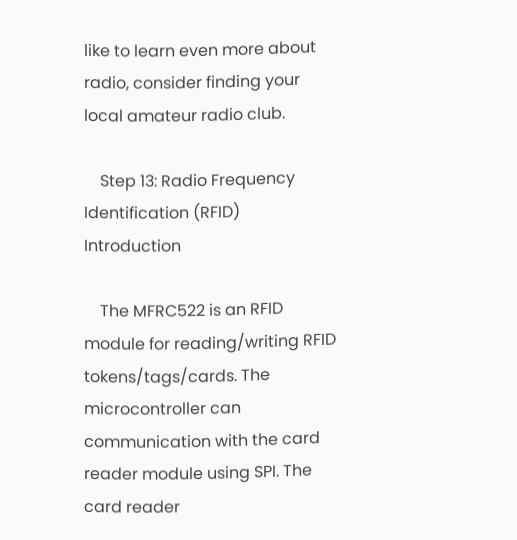like to learn even more about radio, consider finding your local amateur radio club.

    Step 13: Radio Frequency Identification (RFID) Introduction

    The MFRC522 is an RFID module for reading/writing RFID tokens/tags/cards. The microcontroller can communication with the card reader module using SPI. The card reader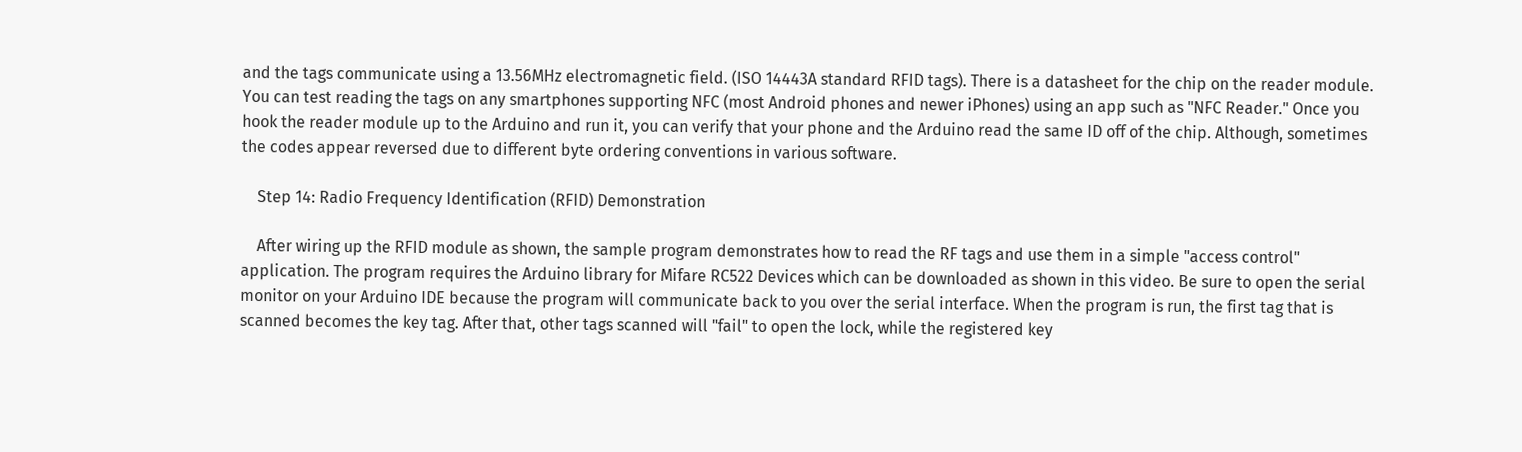and the tags communicate using a 13.56MHz electromagnetic field. (ISO 14443A standard RFID tags). There is a datasheet for the chip on the reader module. You can test reading the tags on any smartphones supporting NFC (most Android phones and newer iPhones) using an app such as "NFC Reader." Once you hook the reader module up to the Arduino and run it, you can verify that your phone and the Arduino read the same ID off of the chip. Although, sometimes the codes appear reversed due to different byte ordering conventions in various software.

    Step 14: Radio Frequency Identification (RFID) Demonstration

    After wiring up the RFID module as shown, the sample program demonstrates how to read the RF tags and use them in a simple "access control" application. The program requires the Arduino library for Mifare RC522 Devices which can be downloaded as shown in this video. Be sure to open the serial monitor on your Arduino IDE because the program will communicate back to you over the serial interface. When the program is run, the first tag that is scanned becomes the key tag. After that, other tags scanned will "fail" to open the lock, while the registered key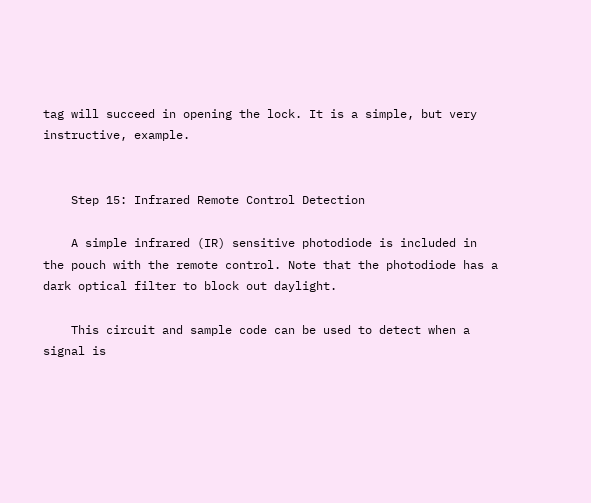tag will succeed in opening the lock. It is a simple, but very instructive, example.


    Step 15: Infrared Remote Control Detection

    A simple infrared (IR) sensitive photodiode is included in the pouch with the remote control. Note that the photodiode has a dark optical filter to block out daylight.

    This circuit and sample code can be used to detect when a signal is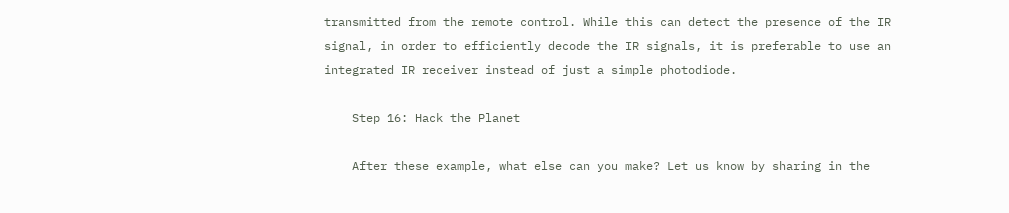transmitted from the remote control. While this can detect the presence of the IR signal, in order to efficiently decode the IR signals, it is preferable to use an integrated IR receiver instead of just a simple photodiode.

    Step 16: Hack the Planet

    After these example, what else can you make? Let us know by sharing in the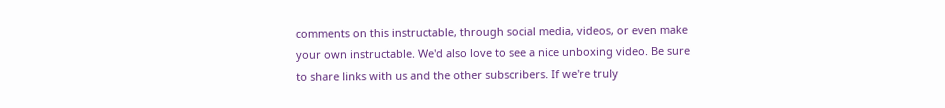comments on this instructable, through social media, videos, or even make your own instructable. We'd also love to see a nice unboxing video. Be sure to share links with us and the other subscribers. If we're truly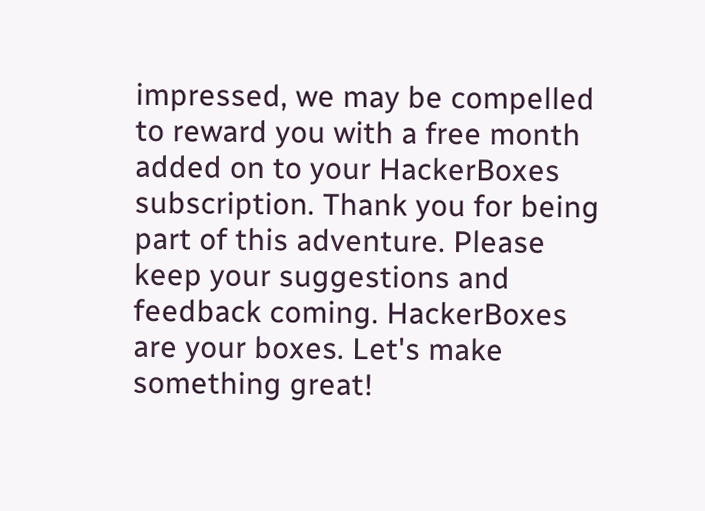impressed, we may be compelled to reward you with a free month added on to your HackerBoxes subscription. Thank you for being part of this adventure. Please keep your suggestions and feedback coming. HackerBoxes are your boxes. Let's make something great!